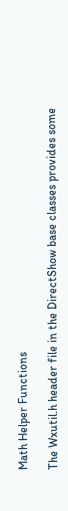Math Helper Functions

The Wxutil.h header file in the DirectShow base classes provides some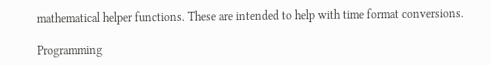mathematical helper functions. These are intended to help with time format conversions.

Programming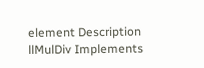element Description
llMulDiv Implements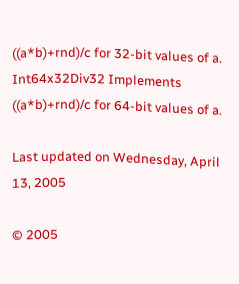((a*b)+rnd)/c for 32-bit values of a.
Int64x32Div32 Implements ((a*b)+rnd)/c for 64-bit values of a.

Last updated on Wednesday, April 13, 2005

© 2005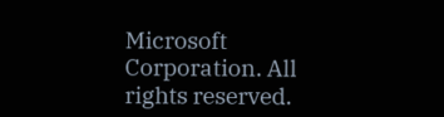Microsoft Corporation. All rights reserved.